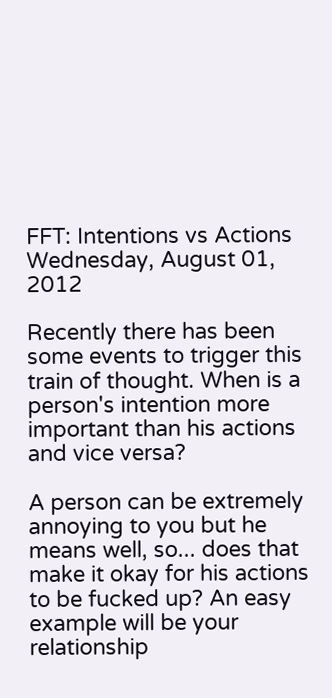FFT: Intentions vs Actions
Wednesday, August 01, 2012

Recently there has been some events to trigger this train of thought. When is a person's intention more important than his actions and vice versa?

A person can be extremely annoying to you but he means well, so... does that make it okay for his actions to be fucked up? An easy example will be your relationship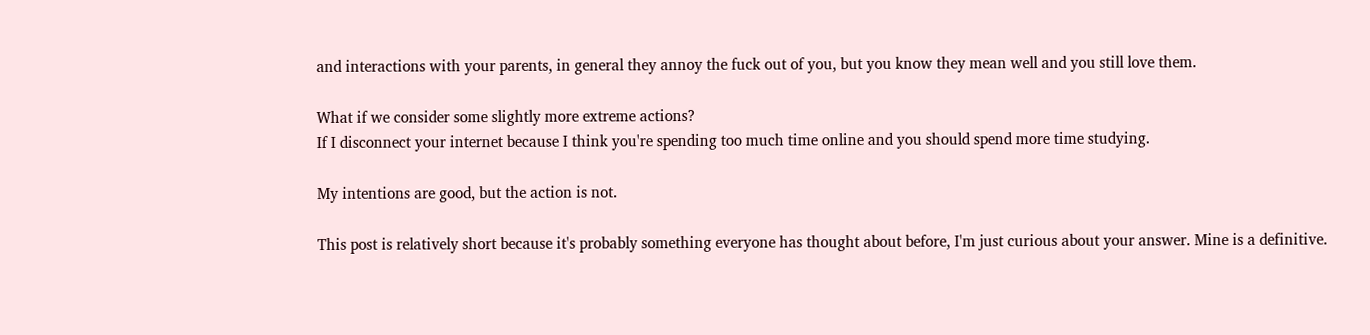and interactions with your parents, in general they annoy the fuck out of you, but you know they mean well and you still love them.

What if we consider some slightly more extreme actions?
If I disconnect your internet because I think you're spending too much time online and you should spend more time studying.

My intentions are good, but the action is not.

This post is relatively short because it's probably something everyone has thought about before, I'm just curious about your answer. Mine is a definitive.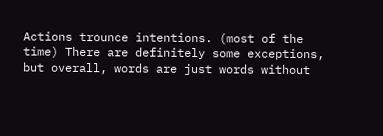Actions trounce intentions. (most of the time) There are definitely some exceptions, but overall, words are just words without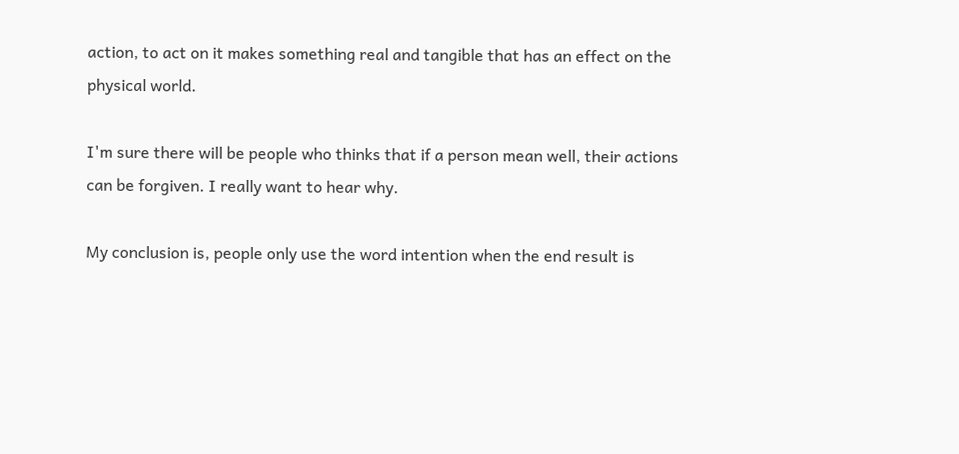action, to act on it makes something real and tangible that has an effect on the physical world.

I'm sure there will be people who thinks that if a person mean well, their actions can be forgiven. I really want to hear why.

My conclusion is, people only use the word intention when the end result is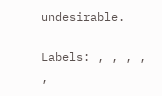undesirable.

Labels: , , , , ,